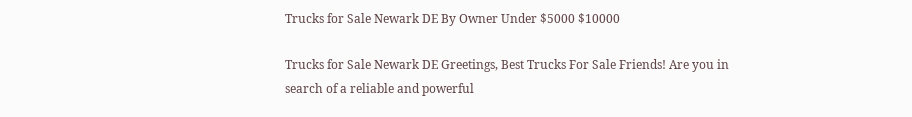Trucks for Sale Newark DE By Owner Under $5000 $10000

Trucks for Sale Newark DE Greetings, Best Trucks For Sale Friends! Are you in search of a reliable and powerful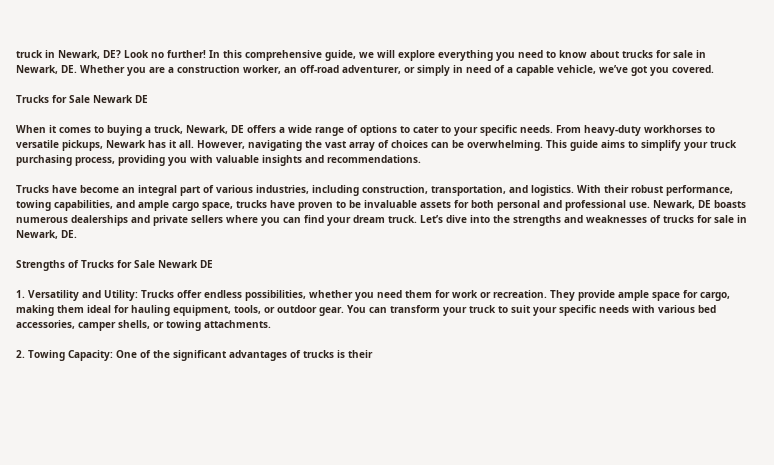truck in Newark, DE? Look no further! In this comprehensive guide, we will explore everything you need to know about trucks for sale in Newark, DE. Whether you are a construction worker, an off-road adventurer, or simply in need of a capable vehicle, we’ve got you covered.

Trucks for Sale Newark DE

When it comes to buying a truck, Newark, DE offers a wide range of options to cater to your specific needs. From heavy-duty workhorses to versatile pickups, Newark has it all. However, navigating the vast array of choices can be overwhelming. This guide aims to simplify your truck purchasing process, providing you with valuable insights and recommendations.

Trucks have become an integral part of various industries, including construction, transportation, and logistics. With their robust performance, towing capabilities, and ample cargo space, trucks have proven to be invaluable assets for both personal and professional use. Newark, DE boasts numerous dealerships and private sellers where you can find your dream truck. Let’s dive into the strengths and weaknesses of trucks for sale in Newark, DE.

Strengths of Trucks for Sale Newark DE

1. Versatility and Utility: Trucks offer endless possibilities, whether you need them for work or recreation. They provide ample space for cargo, making them ideal for hauling equipment, tools, or outdoor gear. You can transform your truck to suit your specific needs with various bed accessories, camper shells, or towing attachments.

2. Towing Capacity: One of the significant advantages of trucks is their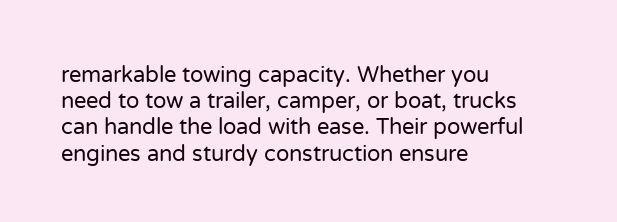remarkable towing capacity. Whether you need to tow a trailer, camper, or boat, trucks can handle the load with ease. Their powerful engines and sturdy construction ensure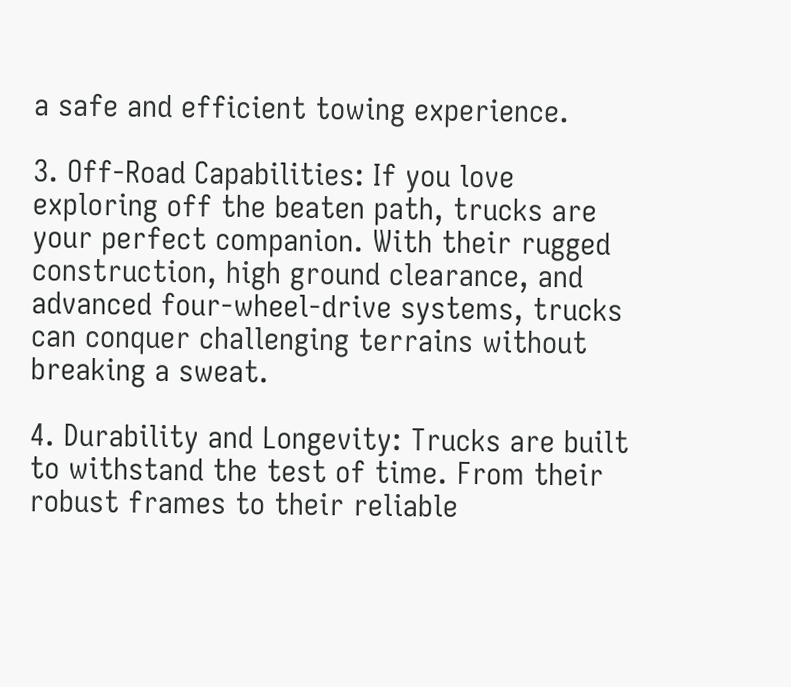a safe and efficient towing experience.

3. Off-Road Capabilities: If you love exploring off the beaten path, trucks are your perfect companion. With their rugged construction, high ground clearance, and advanced four-wheel-drive systems, trucks can conquer challenging terrains without breaking a sweat.

4. Durability and Longevity: Trucks are built to withstand the test of time. From their robust frames to their reliable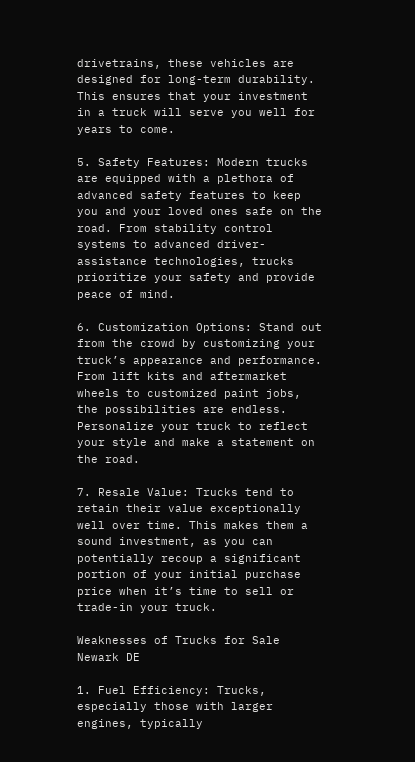drivetrains, these vehicles are designed for long-term durability. This ensures that your investment in a truck will serve you well for years to come.

5. Safety Features: Modern trucks are equipped with a plethora of advanced safety features to keep you and your loved ones safe on the road. From stability control systems to advanced driver-assistance technologies, trucks prioritize your safety and provide peace of mind.

6. Customization Options: Stand out from the crowd by customizing your truck’s appearance and performance. From lift kits and aftermarket wheels to customized paint jobs, the possibilities are endless. Personalize your truck to reflect your style and make a statement on the road.

7. Resale Value: Trucks tend to retain their value exceptionally well over time. This makes them a sound investment, as you can potentially recoup a significant portion of your initial purchase price when it’s time to sell or trade-in your truck.

Weaknesses of Trucks for Sale Newark DE

1. Fuel Efficiency: Trucks, especially those with larger engines, typically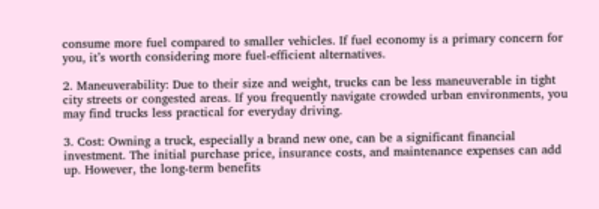consume more fuel compared to smaller vehicles. If fuel economy is a primary concern for you, it’s worth considering more fuel-efficient alternatives.

2. Maneuverability: Due to their size and weight, trucks can be less maneuverable in tight city streets or congested areas. If you frequently navigate crowded urban environments, you may find trucks less practical for everyday driving.

3. Cost: Owning a truck, especially a brand new one, can be a significant financial investment. The initial purchase price, insurance costs, and maintenance expenses can add up. However, the long-term benefits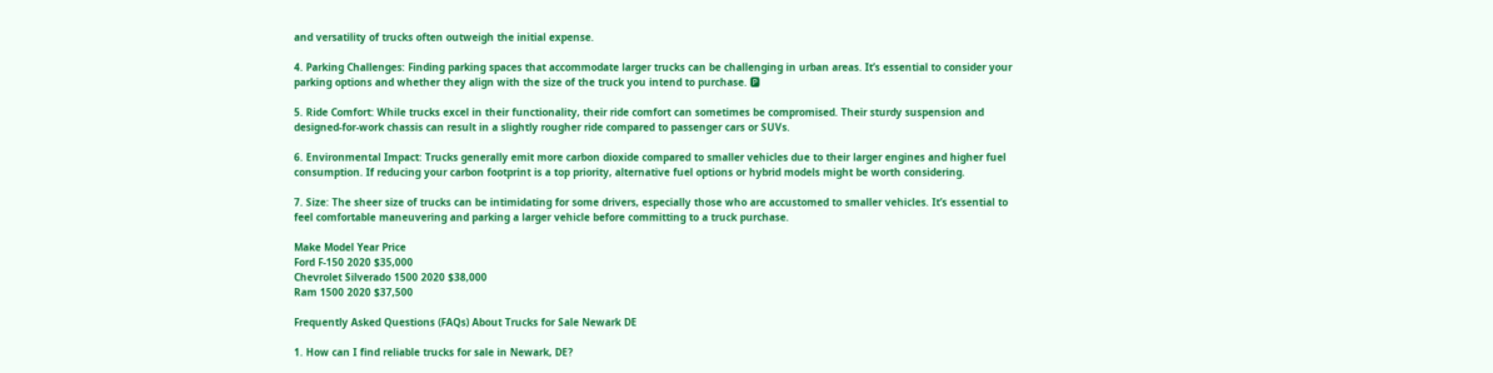and versatility of trucks often outweigh the initial expense.

4. Parking Challenges: Finding parking spaces that accommodate larger trucks can be challenging in urban areas. It’s essential to consider your parking options and whether they align with the size of the truck you intend to purchase. 🅿

5. Ride Comfort: While trucks excel in their functionality, their ride comfort can sometimes be compromised. Their sturdy suspension and designed-for-work chassis can result in a slightly rougher ride compared to passenger cars or SUVs.

6. Environmental Impact: Trucks generally emit more carbon dioxide compared to smaller vehicles due to their larger engines and higher fuel consumption. If reducing your carbon footprint is a top priority, alternative fuel options or hybrid models might be worth considering.

7. Size: The sheer size of trucks can be intimidating for some drivers, especially those who are accustomed to smaller vehicles. It’s essential to feel comfortable maneuvering and parking a larger vehicle before committing to a truck purchase.

Make Model Year Price
Ford F-150 2020 $35,000
Chevrolet Silverado 1500 2020 $38,000
Ram 1500 2020 $37,500

Frequently Asked Questions (FAQs) About Trucks for Sale Newark DE

1. How can I find reliable trucks for sale in Newark, DE?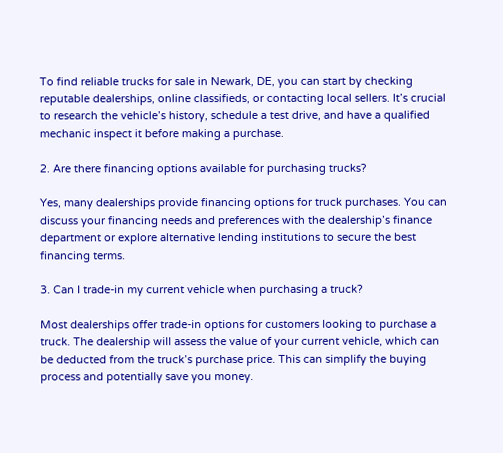To find reliable trucks for sale in Newark, DE, you can start by checking reputable dealerships, online classifieds, or contacting local sellers. It’s crucial to research the vehicle’s history, schedule a test drive, and have a qualified mechanic inspect it before making a purchase.

2. Are there financing options available for purchasing trucks?

Yes, many dealerships provide financing options for truck purchases. You can discuss your financing needs and preferences with the dealership’s finance department or explore alternative lending institutions to secure the best financing terms.

3. Can I trade-in my current vehicle when purchasing a truck?

Most dealerships offer trade-in options for customers looking to purchase a truck. The dealership will assess the value of your current vehicle, which can be deducted from the truck’s purchase price. This can simplify the buying process and potentially save you money.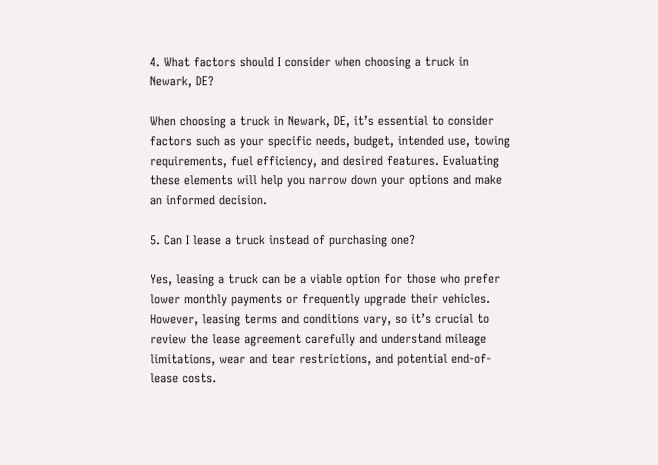4. What factors should I consider when choosing a truck in Newark, DE?

When choosing a truck in Newark, DE, it’s essential to consider factors such as your specific needs, budget, intended use, towing requirements, fuel efficiency, and desired features. Evaluating these elements will help you narrow down your options and make an informed decision.

5. Can I lease a truck instead of purchasing one?

Yes, leasing a truck can be a viable option for those who prefer lower monthly payments or frequently upgrade their vehicles. However, leasing terms and conditions vary, so it’s crucial to review the lease agreement carefully and understand mileage limitations, wear and tear restrictions, and potential end-of-lease costs.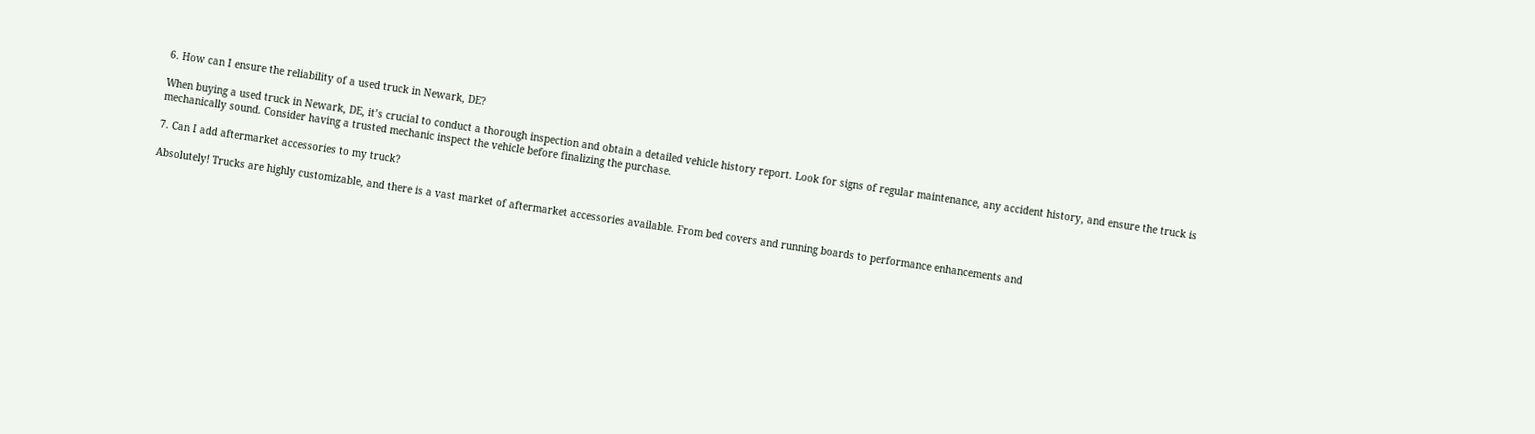6. How can I ensure the reliability of a used truck in Newark, DE?

When buying a used truck in Newark, DE, it’s crucial to conduct a thorough inspection and obtain a detailed vehicle history report. Look for signs of regular maintenance, any accident history, and ensure the truck is mechanically sound. Consider having a trusted mechanic inspect the vehicle before finalizing the purchase.

7. Can I add aftermarket accessories to my truck?

Absolutely! Trucks are highly customizable, and there is a vast market of aftermarket accessories available. From bed covers and running boards to performance enhancements and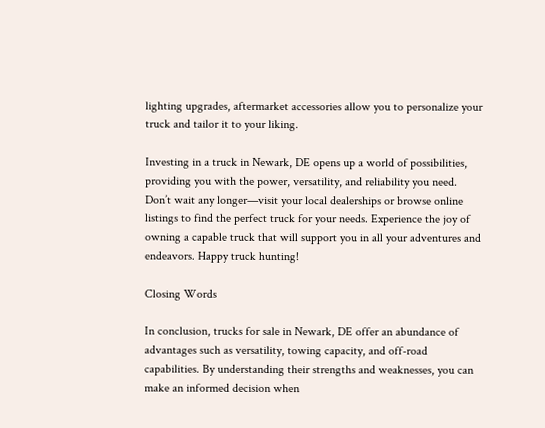lighting upgrades, aftermarket accessories allow you to personalize your truck and tailor it to your liking.

Investing in a truck in Newark, DE opens up a world of possibilities, providing you with the power, versatility, and reliability you need. Don’t wait any longer—visit your local dealerships or browse online listings to find the perfect truck for your needs. Experience the joy of owning a capable truck that will support you in all your adventures and endeavors. Happy truck hunting!

Closing Words

In conclusion, trucks for sale in Newark, DE offer an abundance of advantages such as versatility, towing capacity, and off-road capabilities. By understanding their strengths and weaknesses, you can make an informed decision when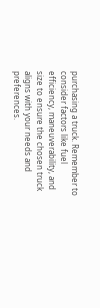purchasing a truck. Remember to consider factors like fuel efficiency, maneuverability, and size to ensure the chosen truck aligns with your needs and preferences.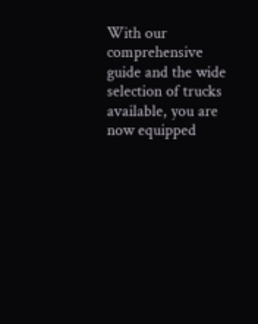With our comprehensive guide and the wide selection of trucks available, you are now equipped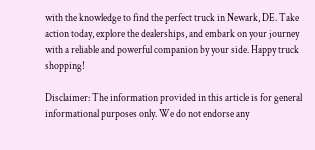with the knowledge to find the perfect truck in Newark, DE. Take action today, explore the dealerships, and embark on your journey with a reliable and powerful companion by your side. Happy truck shopping!

Disclaimer: The information provided in this article is for general informational purposes only. We do not endorse any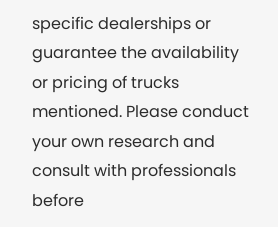specific dealerships or guarantee the availability or pricing of trucks mentioned. Please conduct your own research and consult with professionals before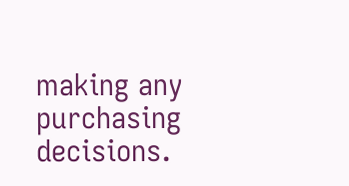making any purchasing decisions.